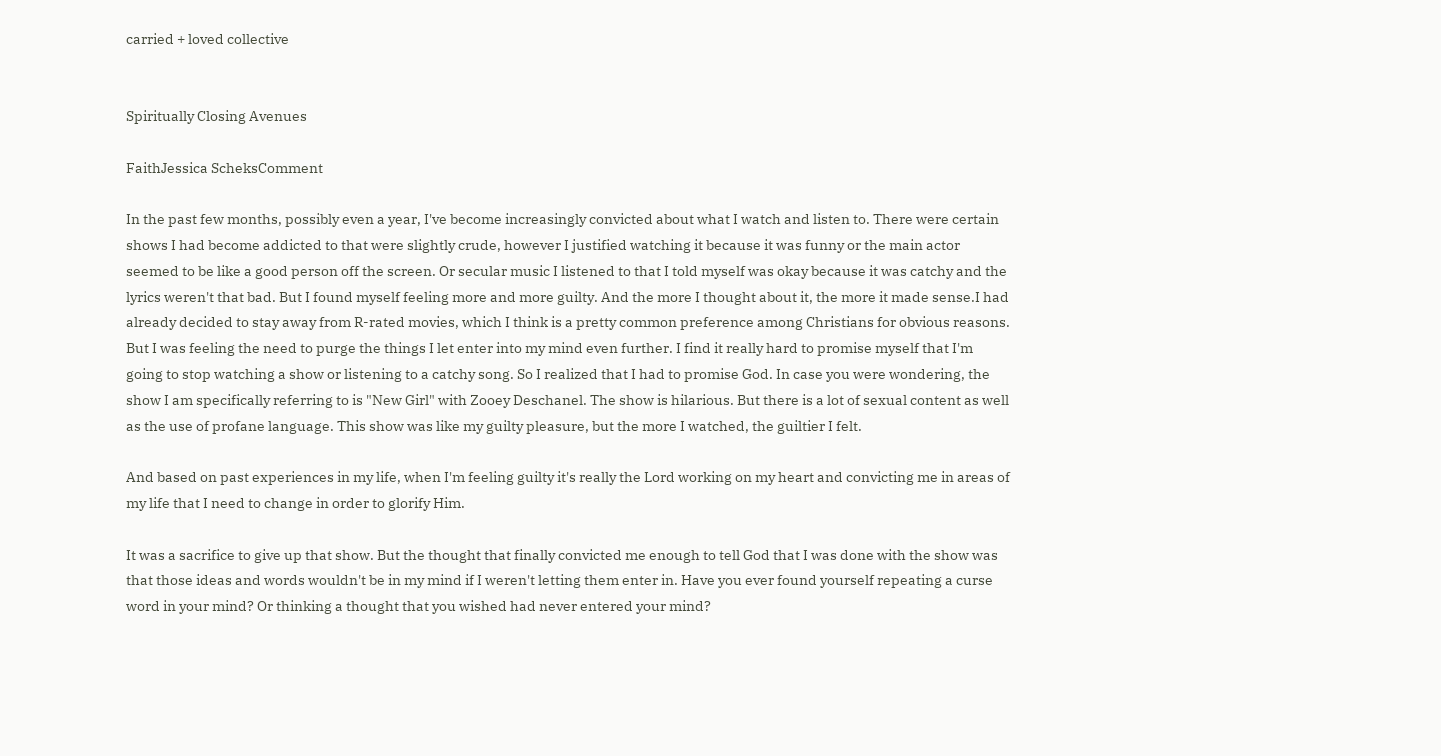carried + loved collective


Spiritually Closing Avenues

FaithJessica ScheksComment

In the past few months, possibly even a year, I've become increasingly convicted about what I watch and listen to. There were certain shows I had become addicted to that were slightly crude, however I justified watching it because it was funny or the main actor seemed to be like a good person off the screen. Or secular music I listened to that I told myself was okay because it was catchy and the lyrics weren't that bad. But I found myself feeling more and more guilty. And the more I thought about it, the more it made sense.I had already decided to stay away from R-rated movies, which I think is a pretty common preference among Christians for obvious reasons. But I was feeling the need to purge the things I let enter into my mind even further. I find it really hard to promise myself that I'm going to stop watching a show or listening to a catchy song. So I realized that I had to promise God. In case you were wondering, the show I am specifically referring to is "New Girl" with Zooey Deschanel. The show is hilarious. But there is a lot of sexual content as well as the use of profane language. This show was like my guilty pleasure, but the more I watched, the guiltier I felt.

And based on past experiences in my life, when I'm feeling guilty it's really the Lord working on my heart and convicting me in areas of my life that I need to change in order to glorify Him.

It was a sacrifice to give up that show. But the thought that finally convicted me enough to tell God that I was done with the show was that those ideas and words wouldn't be in my mind if I weren't letting them enter in. Have you ever found yourself repeating a curse word in your mind? Or thinking a thought that you wished had never entered your mind?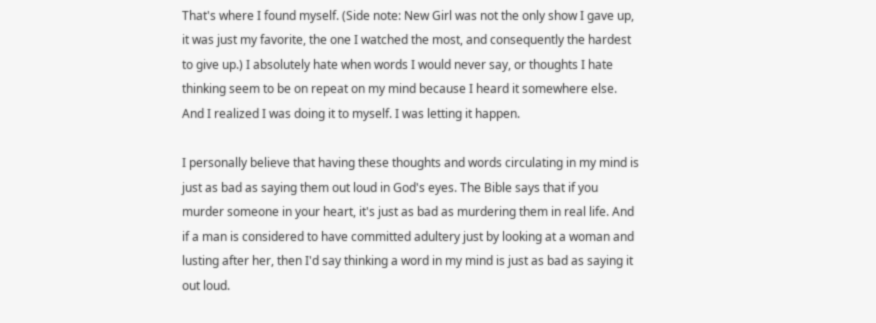That's where I found myself. (Side note: New Girl was not the only show I gave up, it was just my favorite, the one I watched the most, and consequently the hardest to give up.) I absolutely hate when words I would never say, or thoughts I hate thinking seem to be on repeat on my mind because I heard it somewhere else. And I realized I was doing it to myself. I was letting it happen.

I personally believe that having these thoughts and words circulating in my mind is just as bad as saying them out loud in God's eyes. The Bible says that if you murder someone in your heart, it's just as bad as murdering them in real life. And if a man is considered to have committed adultery just by looking at a woman and lusting after her, then I'd say thinking a word in my mind is just as bad as saying it out loud.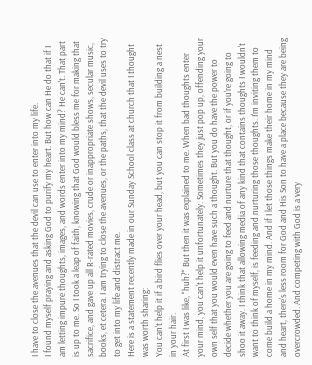I have to close the avenues that the devil can use to enter into my life.
I found myself praying and asking God to purify my heart. But how can He do that if I am letting impure thoughts, images, and words enter into my mind? He can't. That part is up to me. So I took a leap of faith, knowing that God would bless me for making that sacrifice, and gave up all R-rated movies, crude or inappropriate shows, secular music, books, et cetera. I am trying to close the avenues, or the paths, that the devil uses to try to get into my life and distract me.
Here is a statement recently made in our Sunday School class at church that I thought was worth sharing:
You can't help it if a bird flies over your head, but you can stop it from building a nest in your hair.
At first I was like, "huh?" But then it was explained to me. When bad thoughts enter your mind, you can't help it unfortunately. Sometimes they just pop up, offending your own self that you would even have such a thought. But you do have the power to decide whether you are going to feed and nurture that thought, or if you're going to shoo it away. I think that allowing media of any kind that contains thoughts I wouldn't want to think of myself, is feeding and nurturing those thoughts. I'm inviting them to come build a home in my mind. And if I let those things make their home in my mind and heart, there's less room for God and His Son to have a place because they are being overcrowded. And competing with God is a very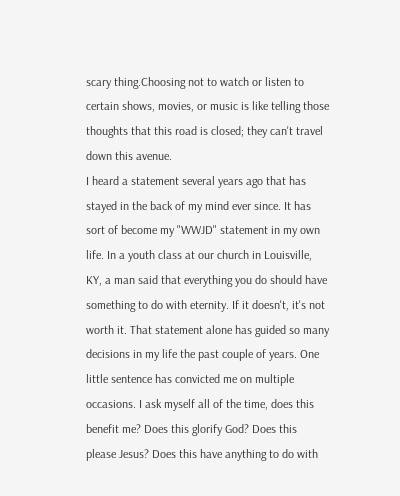scary thing.Choosing not to watch or listen to certain shows, movies, or music is like telling those thoughts that this road is closed; they can't travel down this avenue.
I heard a statement several years ago that has stayed in the back of my mind ever since. It has sort of become my "WWJD" statement in my own life. In a youth class at our church in Louisville, KY, a man said that everything you do should have something to do with eternity. If it doesn't, it's not worth it. That statement alone has guided so many decisions in my life the past couple of years. One little sentence has convicted me on multiple occasions. I ask myself all of the time, does this benefit me? Does this glorify God? Does this please Jesus? Does this have anything to do with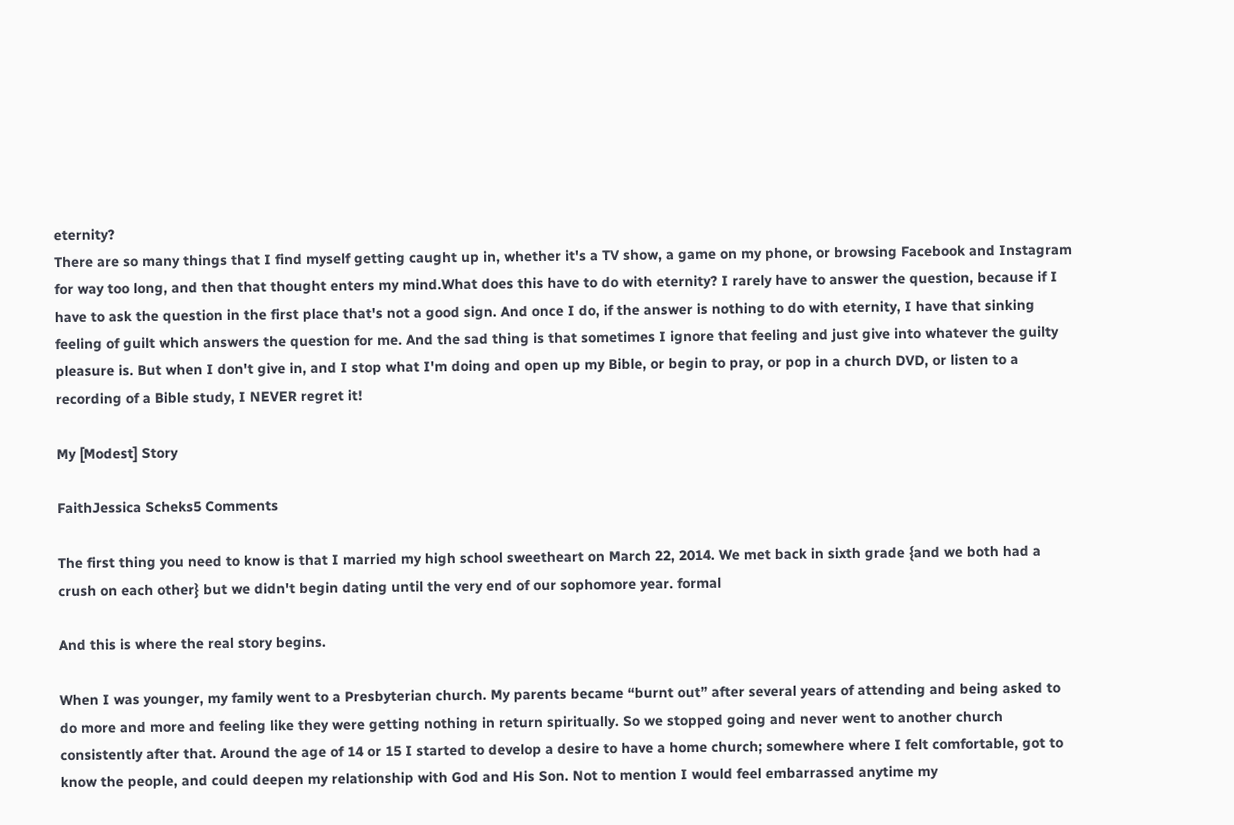eternity?
There are so many things that I find myself getting caught up in, whether it's a TV show, a game on my phone, or browsing Facebook and Instagram for way too long, and then that thought enters my mind.What does this have to do with eternity? I rarely have to answer the question, because if I have to ask the question in the first place that's not a good sign. And once I do, if the answer is nothing to do with eternity, I have that sinking feeling of guilt which answers the question for me. And the sad thing is that sometimes I ignore that feeling and just give into whatever the guilty pleasure is. But when I don't give in, and I stop what I'm doing and open up my Bible, or begin to pray, or pop in a church DVD, or listen to a recording of a Bible study, I NEVER regret it!

My [Modest] Story

FaithJessica Scheks5 Comments

The first thing you need to know is that I married my high school sweetheart on March 22, 2014. We met back in sixth grade {and we both had a crush on each other} but we didn't begin dating until the very end of our sophomore year. formal

And this is where the real story begins.

When I was younger, my family went to a Presbyterian church. My parents became “burnt out” after several years of attending and being asked to do more and more and feeling like they were getting nothing in return spiritually. So we stopped going and never went to another church consistently after that. Around the age of 14 or 15 I started to develop a desire to have a home church; somewhere where I felt comfortable, got to know the people, and could deepen my relationship with God and His Son. Not to mention I would feel embarrassed anytime my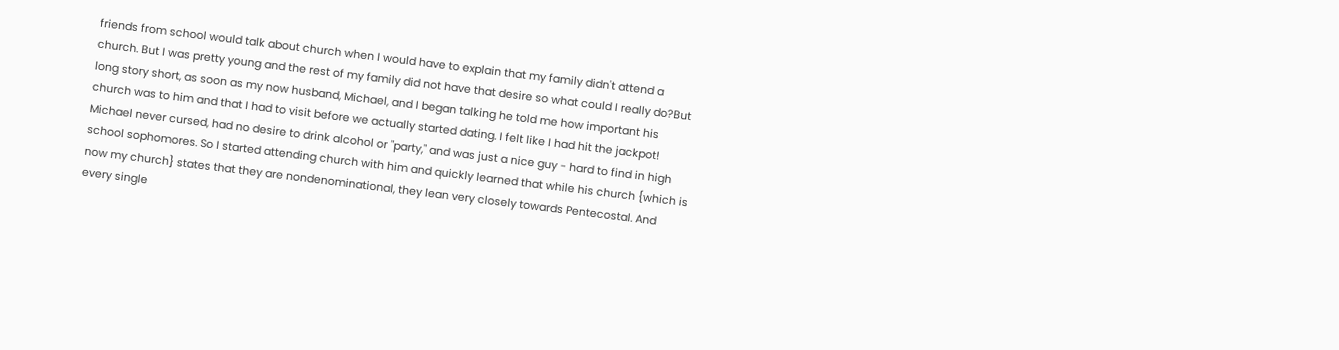friends from school would talk about church when I would have to explain that my family didn't attend a church. But I was pretty young and the rest of my family did not have that desire so what could I really do?But long story short, as soon as my now husband, Michael, and I began talking he told me how important his church was to him and that I had to visit before we actually started dating. I felt like I had hit the jackpot! Michael never cursed, had no desire to drink alcohol or "party," and was just a nice guy - hard to find in high school sophomores. So I started attending church with him and quickly learned that while his church {which is now my church} states that they are nondenominational, they lean very closely towards Pentecostal. And every single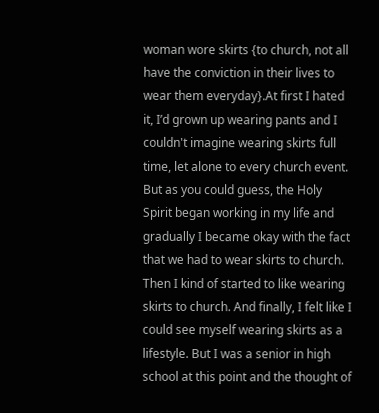woman wore skirts {to church, not all have the conviction in their lives to wear them everyday}.At first I hated it, I’d grown up wearing pants and I couldn't imagine wearing skirts full time, let alone to every church event. But as you could guess, the Holy Spirit began working in my life and gradually I became okay with the fact that we had to wear skirts to church. Then I kind of started to like wearing skirts to church. And finally, I felt like I could see myself wearing skirts as a lifestyle. But I was a senior in high school at this point and the thought of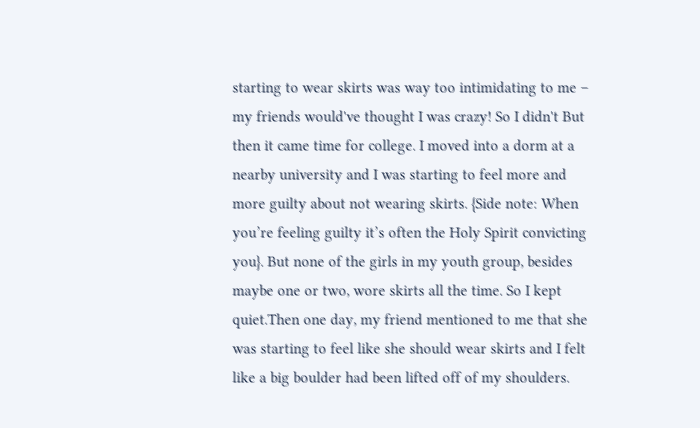starting to wear skirts was way too intimidating to me – my friends would've thought I was crazy! So I didn't But then it came time for college. I moved into a dorm at a nearby university and I was starting to feel more and more guilty about not wearing skirts. {Side note: When you’re feeling guilty it’s often the Holy Spirit convicting you}. But none of the girls in my youth group, besides maybe one or two, wore skirts all the time. So I kept quiet.Then one day, my friend mentioned to me that she was starting to feel like she should wear skirts and I felt like a big boulder had been lifted off of my shoulders.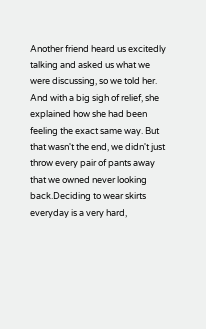Another friend heard us excitedly talking and asked us what we were discussing, so we told her. And with a big sigh of relief, she explained how she had been feeling the exact same way. But that wasn't the end, we didn't just throw every pair of pants away that we owned never looking back.Deciding to wear skirts everyday is a very hard,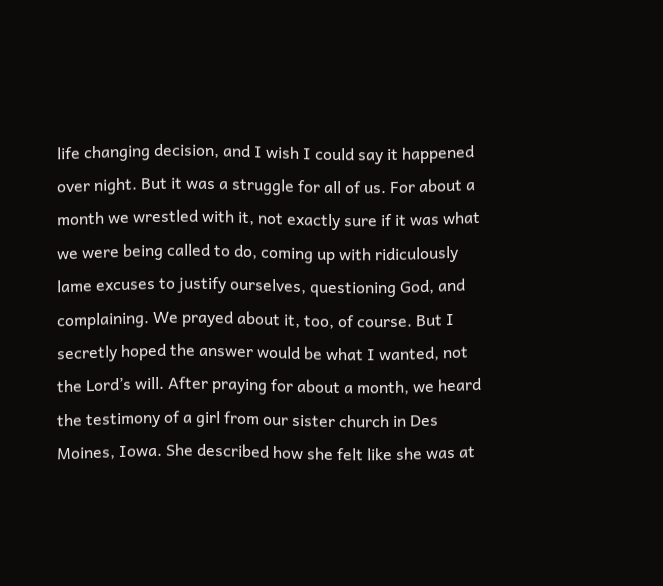life changing decision, and I wish I could say it happened over night. But it was a struggle for all of us. For about a month we wrestled with it, not exactly sure if it was what we were being called to do, coming up with ridiculously lame excuses to justify ourselves, questioning God, and complaining. We prayed about it, too, of course. But I secretly hoped the answer would be what I wanted, not the Lord’s will. After praying for about a month, we heard the testimony of a girl from our sister church in Des Moines, Iowa. She described how she felt like she was at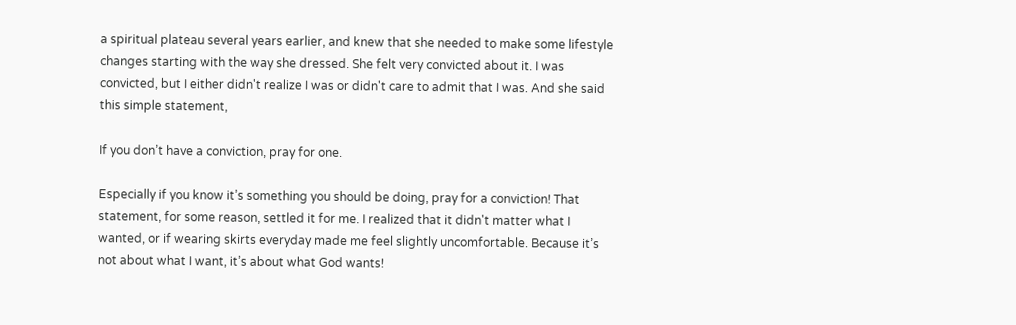a spiritual plateau several years earlier, and knew that she needed to make some lifestyle changes starting with the way she dressed. She felt very convicted about it. I was convicted, but I either didn't realize I was or didn't care to admit that I was. And she said this simple statement,

If you don’t have a conviction, pray for one.

Especially if you know it’s something you should be doing, pray for a conviction! That statement, for some reason, settled it for me. I realized that it didn't matter what I wanted, or if wearing skirts everyday made me feel slightly uncomfortable. Because it’s not about what I want, it’s about what God wants!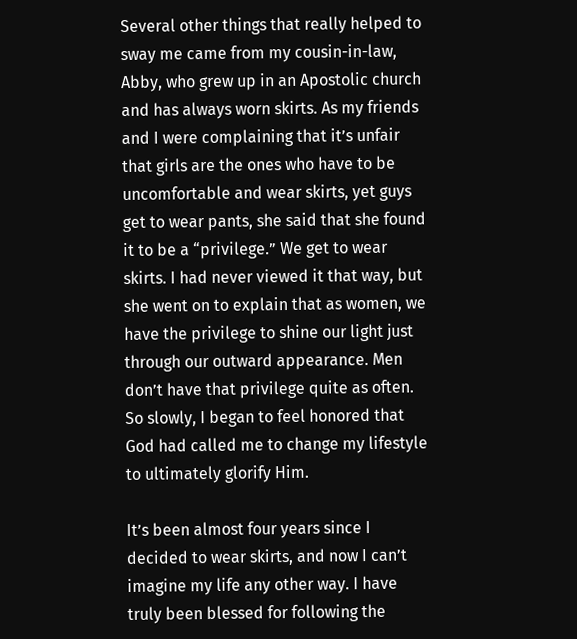Several other things that really helped to sway me came from my cousin-in-law, Abby, who grew up in an Apostolic church and has always worn skirts. As my friends and I were complaining that it’s unfair that girls are the ones who have to be uncomfortable and wear skirts, yet guys get to wear pants, she said that she found it to be a “privilege.” We get to wear skirts. I had never viewed it that way, but she went on to explain that as women, we have the privilege to shine our light just through our outward appearance. Men don’t have that privilege quite as often. So slowly, I began to feel honored that God had called me to change my lifestyle to ultimately glorify Him.

It’s been almost four years since I decided to wear skirts, and now I can’t imagine my life any other way. I have truly been blessed for following the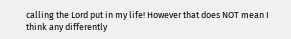calling the Lord put in my life! However that does NOT mean I think any differently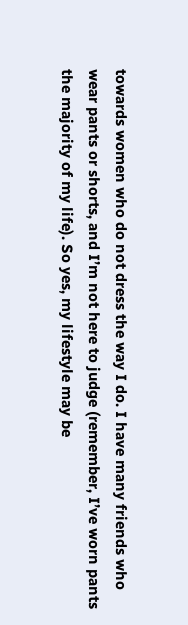towards women who do not dress the way I do. I have many friends who wear pants or shorts, and I’m not here to judge (remember, I’ve worn pants the majority of my life). So yes, my lifestyle may be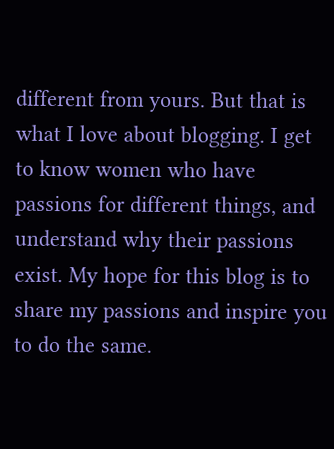different from yours. But that is what I love about blogging. I get to know women who have passions for different things, and understand why their passions exist. My hope for this blog is to share my passions and inspire you to do the same.